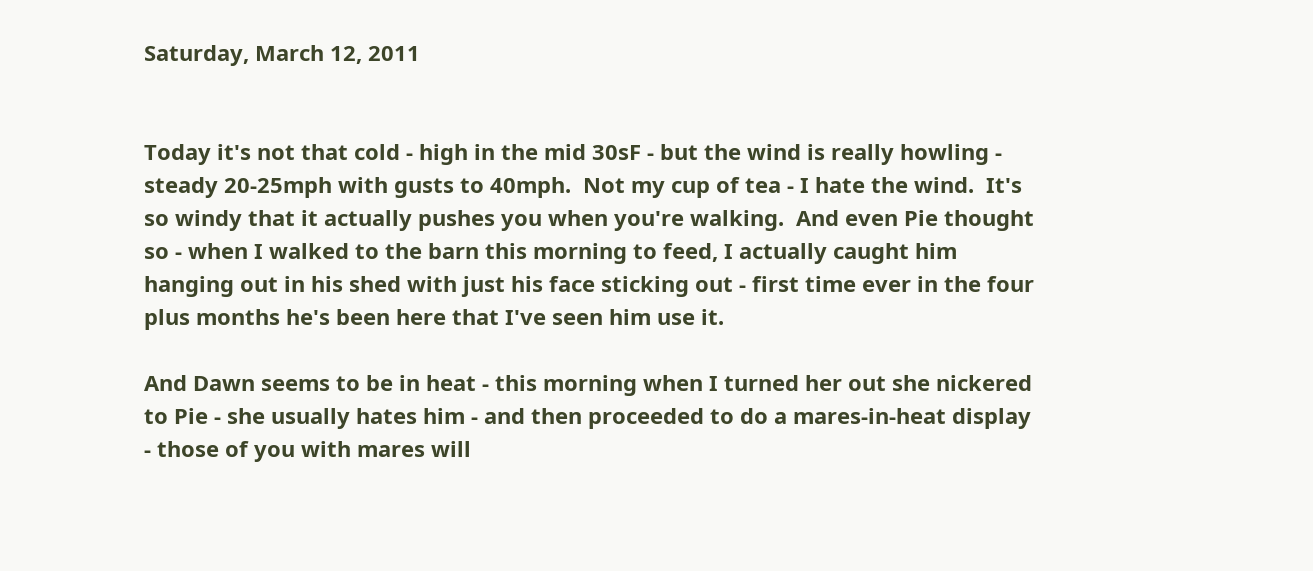Saturday, March 12, 2011


Today it's not that cold - high in the mid 30sF - but the wind is really howling - steady 20-25mph with gusts to 40mph.  Not my cup of tea - I hate the wind.  It's so windy that it actually pushes you when you're walking.  And even Pie thought so - when I walked to the barn this morning to feed, I actually caught him hanging out in his shed with just his face sticking out - first time ever in the four plus months he's been here that I've seen him use it.

And Dawn seems to be in heat - this morning when I turned her out she nickered to Pie - she usually hates him - and then proceeded to do a mares-in-heat display - those of you with mares will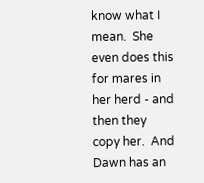know what I mean.  She even does this for mares in her herd - and then they copy her.  And Dawn has an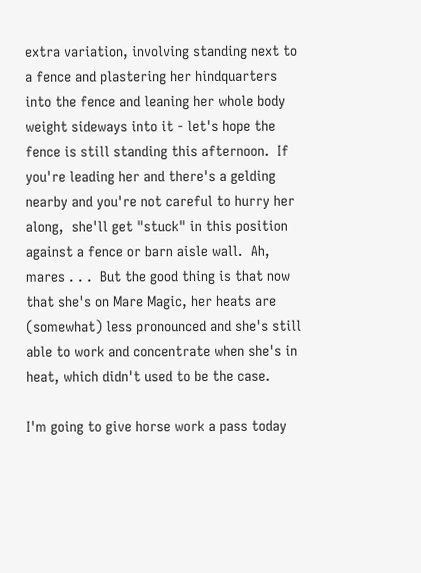extra variation, involving standing next to a fence and plastering her hindquarters into the fence and leaning her whole body weight sideways into it - let's hope the fence is still standing this afternoon.  If you're leading her and there's a gelding nearby and you're not careful to hurry her along,  she'll get "stuck" in this position against a fence or barn aisle wall.  Ah, mares . . .  But the good thing is that now that she's on Mare Magic, her heats are (somewhat) less pronounced and she's still able to work and concentrate when she's in heat, which didn't used to be the case.

I'm going to give horse work a pass today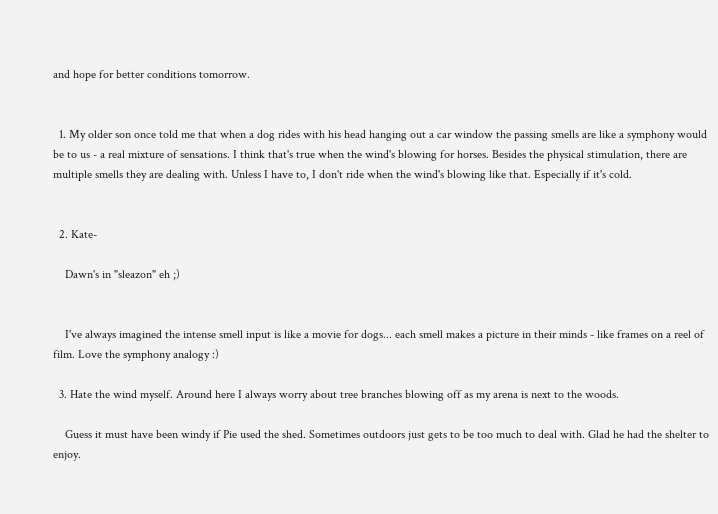and hope for better conditions tomorrow.


  1. My older son once told me that when a dog rides with his head hanging out a car window the passing smells are like a symphony would be to us - a real mixture of sensations. I think that's true when the wind's blowing for horses. Besides the physical stimulation, there are multiple smells they are dealing with. Unless I have to, I don't ride when the wind's blowing like that. Especially if it's cold.


  2. Kate-

    Dawn's in "sleazon" eh ;)


    I've always imagined the intense smell input is like a movie for dogs... each smell makes a picture in their minds - like frames on a reel of film. Love the symphony analogy :)

  3. Hate the wind myself. Around here I always worry about tree branches blowing off as my arena is next to the woods.

    Guess it must have been windy if Pie used the shed. Sometimes outdoors just gets to be too much to deal with. Glad he had the shelter to enjoy.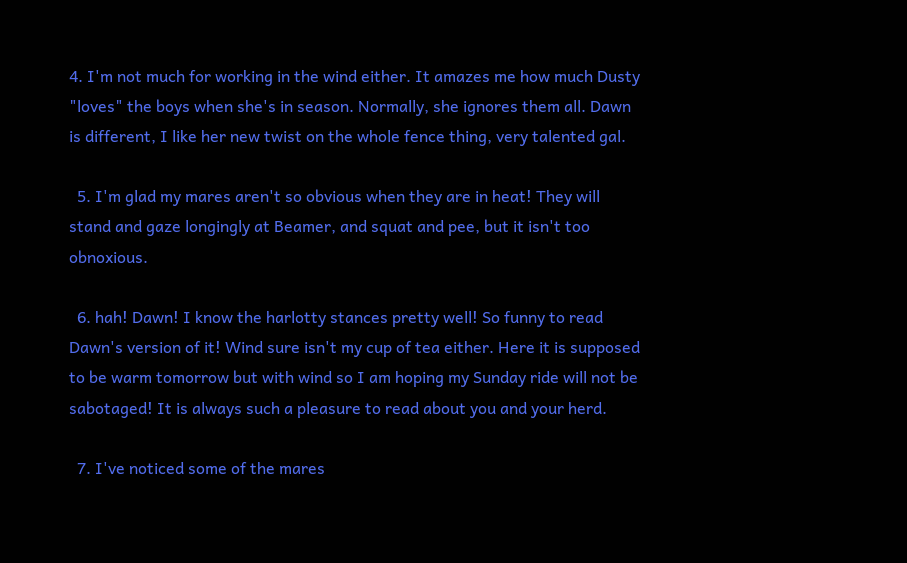4. I'm not much for working in the wind either. It amazes me how much Dusty "loves" the boys when she's in season. Normally, she ignores them all. Dawn is different, I like her new twist on the whole fence thing, very talented gal.

  5. I'm glad my mares aren't so obvious when they are in heat! They will stand and gaze longingly at Beamer, and squat and pee, but it isn't too obnoxious.

  6. hah! Dawn! I know the harlotty stances pretty well! So funny to read Dawn's version of it! Wind sure isn't my cup of tea either. Here it is supposed to be warm tomorrow but with wind so I am hoping my Sunday ride will not be sabotaged! It is always such a pleasure to read about you and your herd.

  7. I've noticed some of the mares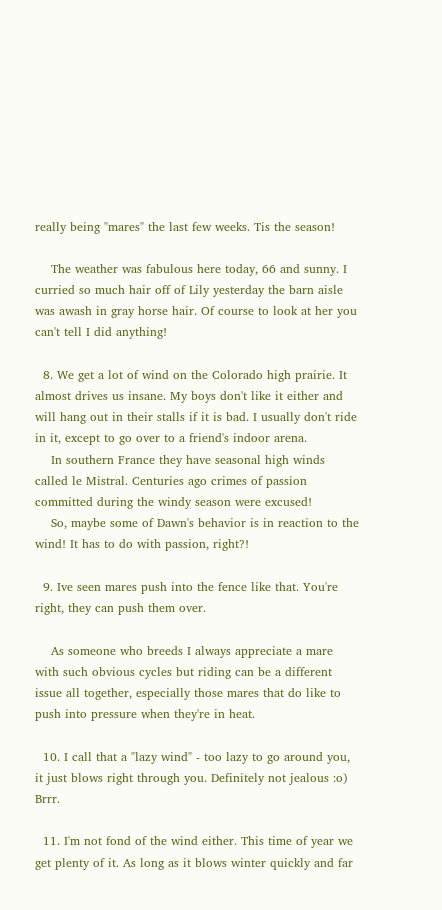really being "mares" the last few weeks. Tis the season!

    The weather was fabulous here today, 66 and sunny. I curried so much hair off of Lily yesterday the barn aisle was awash in gray horse hair. Of course to look at her you can't tell I did anything!

  8. We get a lot of wind on the Colorado high prairie. It almost drives us insane. My boys don't like it either and will hang out in their stalls if it is bad. I usually don't ride in it, except to go over to a friend's indoor arena.
    In southern France they have seasonal high winds called le Mistral. Centuries ago crimes of passion committed during the windy season were excused!
    So, maybe some of Dawn's behavior is in reaction to the wind! It has to do with passion, right?!

  9. Ive seen mares push into the fence like that. You're right, they can push them over.

    As someone who breeds I always appreciate a mare with such obvious cycles but riding can be a different issue all together, especially those mares that do like to push into pressure when they're in heat.

  10. I call that a "lazy wind" - too lazy to go around you, it just blows right through you. Definitely not jealous :o) Brrr.

  11. I'm not fond of the wind either. This time of year we get plenty of it. As long as it blows winter quickly and far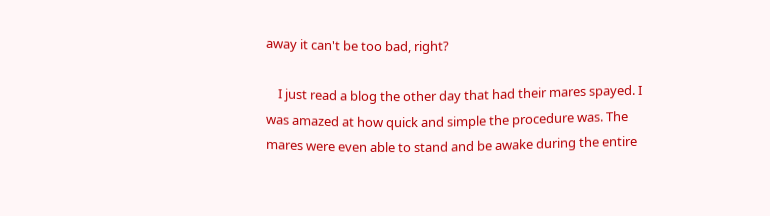away it can't be too bad, right?

    I just read a blog the other day that had their mares spayed. I was amazed at how quick and simple the procedure was. The mares were even able to stand and be awake during the entire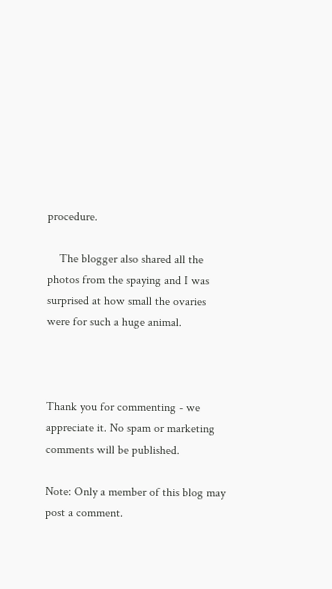procedure.

    The blogger also shared all the photos from the spaying and I was surprised at how small the ovaries were for such a huge animal.



Thank you for commenting - we appreciate it. No spam or marketing comments will be published.

Note: Only a member of this blog may post a comment.